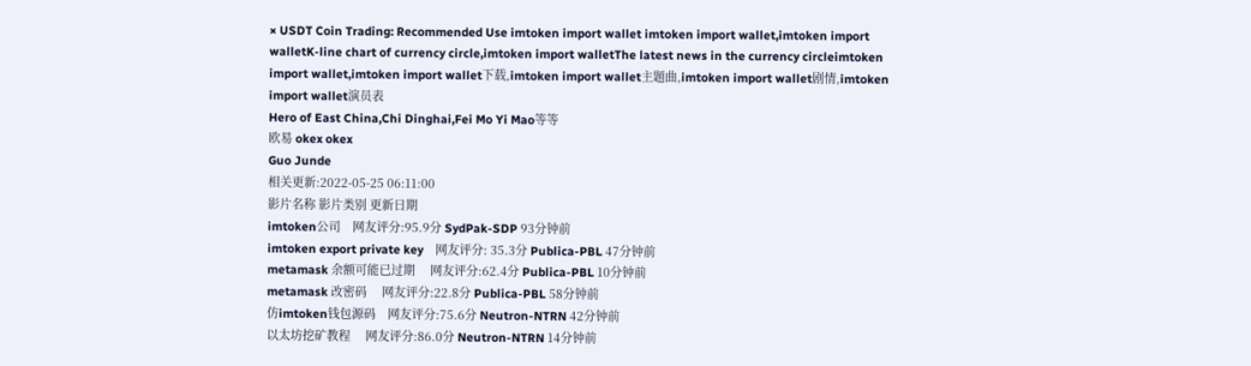× USDT Coin Trading: Recommended Use imtoken import wallet imtoken import wallet,imtoken import walletK-line chart of currency circle,imtoken import walletThe latest news in the currency circleimtoken import wallet,imtoken import wallet下载,imtoken import wallet主题曲,imtoken import wallet剧情,imtoken import wallet演员表
Hero of East China,Chi Dinghai,Fei Mo Yi Mao等等
欧易 okex okex
Guo Junde
相关更新:2022-05-25 06:11:00
影片名称 影片类别 更新日期
imtoken公司    网友评分:95.9分 SydPak-SDP 93分钟前
imtoken export private key    网友评分: 35.3分 Publica-PBL 47分钟前
metamask 余额可能已过期     网友评分:62.4分 Publica-PBL 10分钟前
metamask 改密码     网友评分:22.8分 Publica-PBL 58分钟前
仿imtoken钱包源码    网友评分:75.6分 Neutron-NTRN 42分钟前
以太坊挖矿教程     网友评分:86.0分 Neutron-NTRN 14分钟前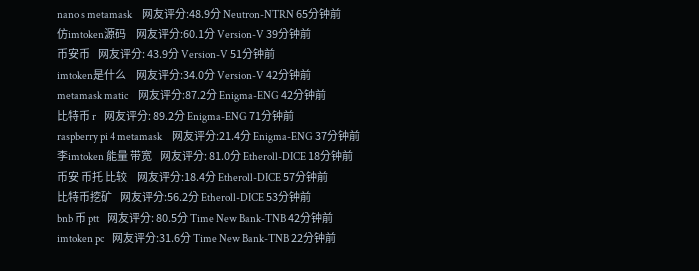nano s metamask     网友评分:48.9分 Neutron-NTRN 65分钟前
仿imtoken源码     网友评分:60.1分 Version-V 39分钟前
币安币    网友评分: 43.9分 Version-V 51分钟前
imtoken是什么     网友评分:34.0分 Version-V 42分钟前
metamask matic     网友评分:87.2分 Enigma-ENG 42分钟前
比特币 r    网友评分: 89.2分 Enigma-ENG 71分钟前
raspberry pi 4 metamask     网友评分:21.4分 Enigma-ENG 37分钟前
李imtoken 能量 带宽    网友评分: 81.0分 Etheroll-DICE 18分钟前
币安 币托 比较     网友评分:18.4分 Etheroll-DICE 57分钟前
比特币挖矿    网友评分:56.2分 Etheroll-DICE 53分钟前
bnb 币 ptt    网友评分: 80.5分 Time New Bank-TNB 42分钟前
imtoken pc    网友评分:31.6分 Time New Bank-TNB 22分钟前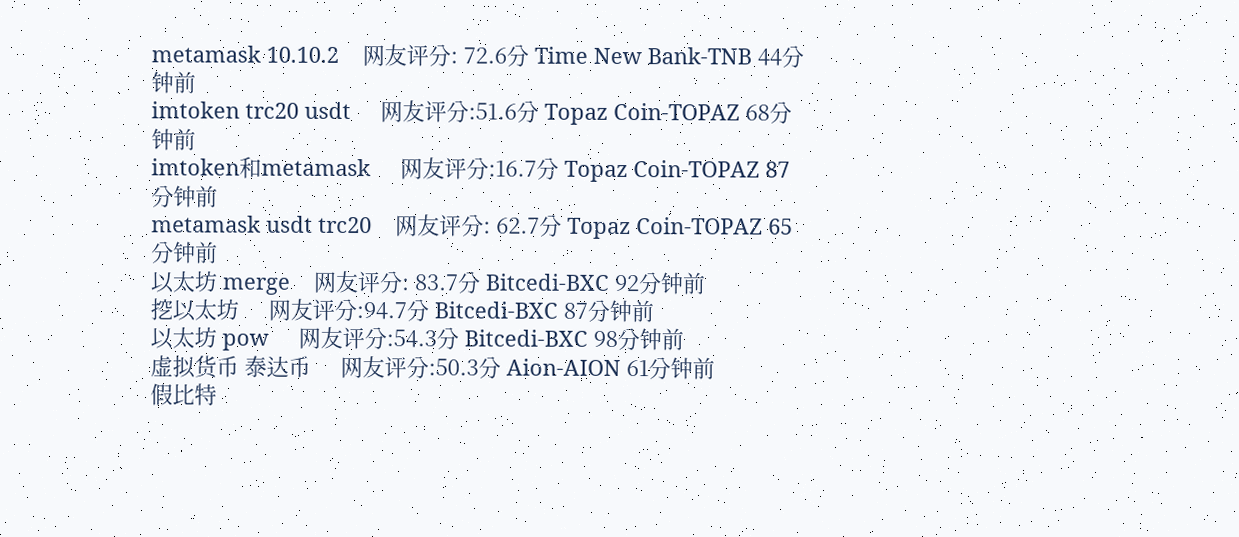metamask 10.10.2    网友评分: 72.6分 Time New Bank-TNB 44分钟前
imtoken trc20 usdt     网友评分:51.6分 Topaz Coin-TOPAZ 68分钟前
imtoken和metamask     网友评分:16.7分 Topaz Coin-TOPAZ 87分钟前
metamask usdt trc20    网友评分: 62.7分 Topaz Coin-TOPAZ 65分钟前
以太坊 merge    网友评分: 83.7分 Bitcedi-BXC 92分钟前
挖以太坊     网友评分:94.7分 Bitcedi-BXC 87分钟前
以太坊 pow     网友评分:54.3分 Bitcedi-BXC 98分钟前
虚拟货币 泰达币     网友评分:50.3分 Aion-AION 61分钟前
假比特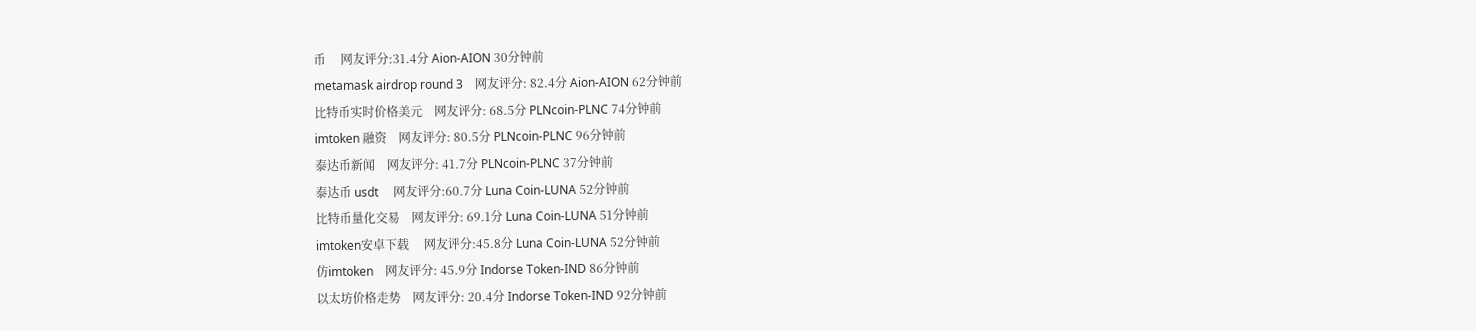币     网友评分:31.4分 Aion-AION 30分钟前
metamask airdrop round 3    网友评分: 82.4分 Aion-AION 62分钟前
比特币实时价格美元    网友评分: 68.5分 PLNcoin-PLNC 74分钟前
imtoken 融资    网友评分: 80.5分 PLNcoin-PLNC 96分钟前
泰达币新闻    网友评分: 41.7分 PLNcoin-PLNC 37分钟前
泰达币 usdt     网友评分:60.7分 Luna Coin-LUNA 52分钟前
比特币量化交易    网友评分: 69.1分 Luna Coin-LUNA 51分钟前
imtoken安卓下载     网友评分:45.8分 Luna Coin-LUNA 52分钟前
仿imtoken    网友评分: 45.9分 Indorse Token-IND 86分钟前
以太坊价格走势    网友评分: 20.4分 Indorse Token-IND 92分钟前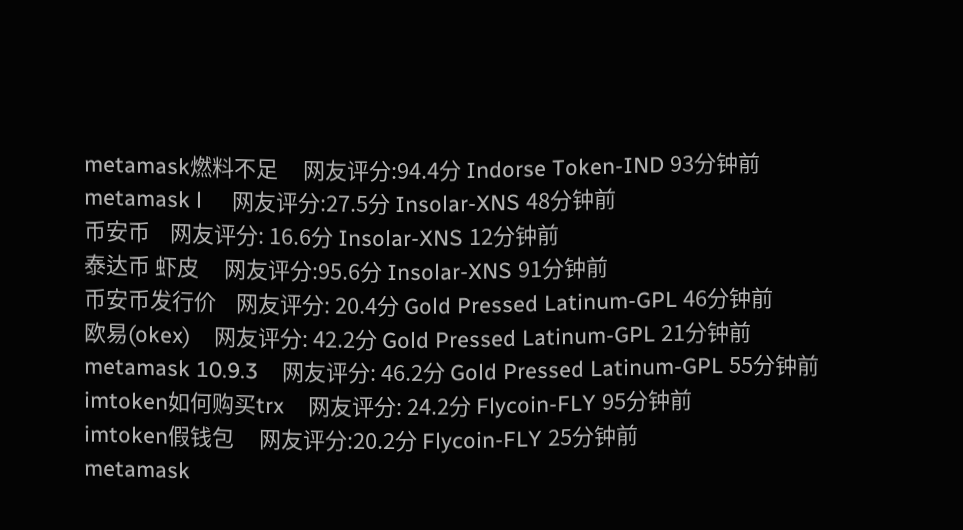metamask燃料不足     网友评分:94.4分 Indorse Token-IND 93分钟前
metamask l     网友评分:27.5分 Insolar-XNS 48分钟前
币安币    网友评分: 16.6分 Insolar-XNS 12分钟前
泰达币 虾皮     网友评分:95.6分 Insolar-XNS 91分钟前
币安币发行价    网友评分: 20.4分 Gold Pressed Latinum-GPL 46分钟前
欧易(okex)    网友评分: 42.2分 Gold Pressed Latinum-GPL 21分钟前
metamask 10.9.3    网友评分: 46.2分 Gold Pressed Latinum-GPL 55分钟前
imtoken如何购买trx    网友评分: 24.2分 Flycoin-FLY 95分钟前
imtoken假钱包     网友评分:20.2分 Flycoin-FLY 25分钟前
metamask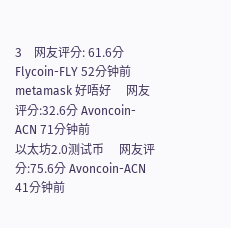3    网友评分: 61.6分 Flycoin-FLY 52分钟前
metamask 好唔好     网友评分:32.6分 Avoncoin-ACN 71分钟前
以太坊2.0测试币     网友评分:75.6分 Avoncoin-ACN 41分钟前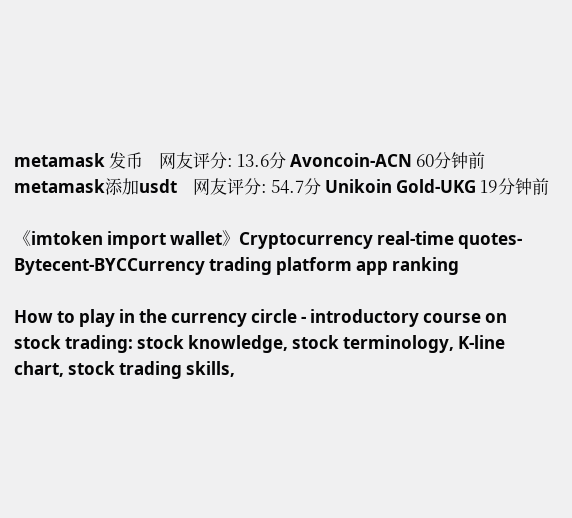metamask 发币    网友评分: 13.6分 Avoncoin-ACN 60分钟前
metamask添加usdt    网友评分: 54.7分 Unikoin Gold-UKG 19分钟前

《imtoken import wallet》Cryptocurrency real-time quotes-Bytecent-BYCCurrency trading platform app ranking

How to play in the currency circle - introductory course on stock trading: stock knowledge, stock terminology, K-line chart, stock trading skills,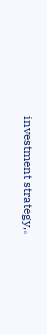investment strategy,。